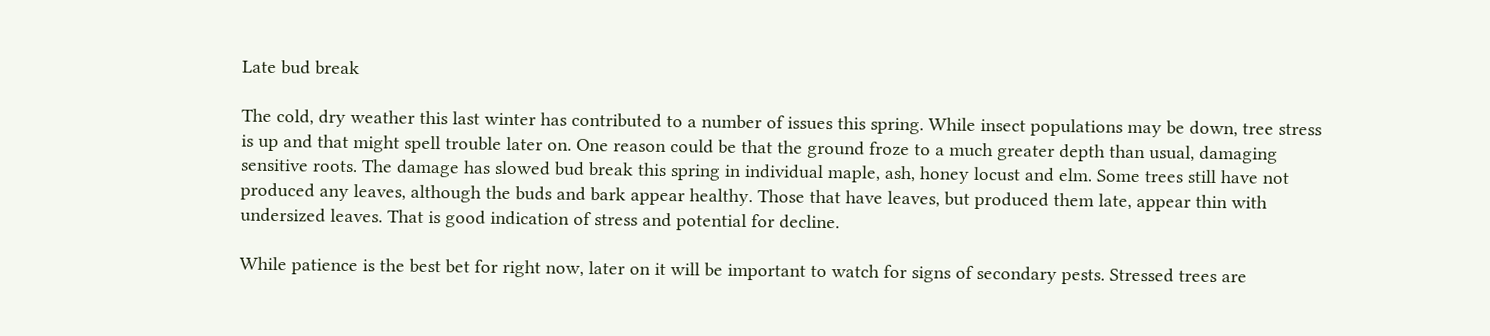Late bud break

The cold, dry weather this last winter has contributed to a number of issues this spring. While insect populations may be down, tree stress is up and that might spell trouble later on. One reason could be that the ground froze to a much greater depth than usual, damaging sensitive roots. The damage has slowed bud break this spring in individual maple, ash, honey locust and elm. Some trees still have not produced any leaves, although the buds and bark appear healthy. Those that have leaves, but produced them late, appear thin with undersized leaves. That is good indication of stress and potential for decline.

While patience is the best bet for right now, later on it will be important to watch for signs of secondary pests. Stressed trees are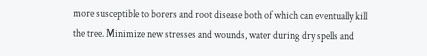more susceptible to borers and root disease both of which can eventually kill the tree. Minimize new stresses and wounds, water during dry spells and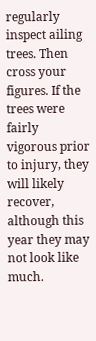regularly inspect ailing trees. Then cross your figures. If the trees were fairly vigorous prior to injury, they will likely recover, although this year they may not look like much.